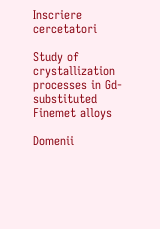Inscriere cercetatori

Study of crystallization processes in Gd-substituted Finemet alloys

Domenii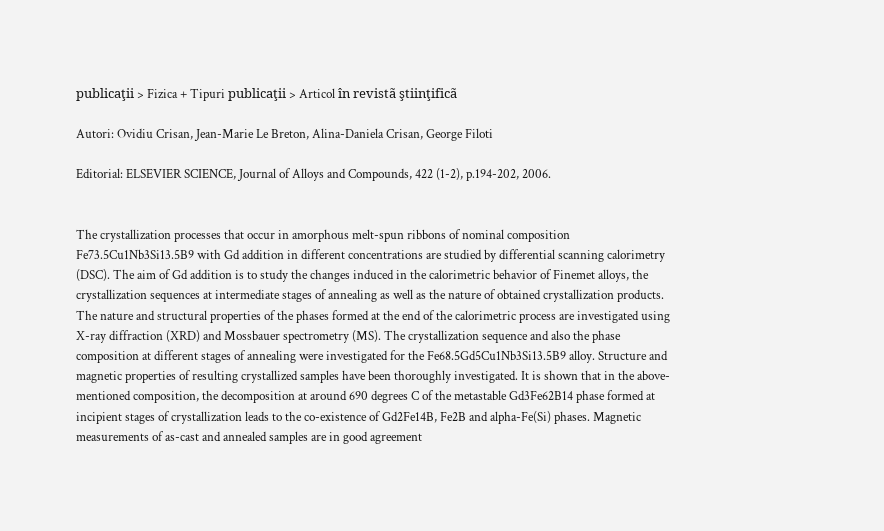publicaţii > Fizica + Tipuri publicaţii > Articol în revistã ştiinţificã

Autori: Ovidiu Crisan, Jean-Marie Le Breton, Alina-Daniela Crisan, George Filoti

Editorial: ELSEVIER SCIENCE, Journal of Alloys and Compounds, 422 (1-2), p.194-202, 2006.


The crystallization processes that occur in amorphous melt-spun ribbons of nominal composition Fe73.5Cu1Nb3Si13.5B9 with Gd addition in different concentrations are studied by differential scanning calorimetry (DSC). The aim of Gd addition is to study the changes induced in the calorimetric behavior of Finemet alloys, the crystallization sequences at intermediate stages of annealing as well as the nature of obtained crystallization products. The nature and structural properties of the phases formed at the end of the calorimetric process are investigated using X-ray diffraction (XRD) and Mossbauer spectrometry (MS). The crystallization sequence and also the phase composition at different stages of annealing were investigated for the Fe68.5Gd5Cu1Nb3Si13.5B9 alloy. Structure and magnetic properties of resulting crystallized samples have been thoroughly investigated. It is shown that in the above-mentioned composition, the decomposition at around 690 degrees C of the metastable Gd3Fe62B14 phase formed at incipient stages of crystallization leads to the co-existence of Gd2Fe14B, Fe2B and alpha-Fe(Si) phases. Magnetic measurements of as-cast and annealed samples are in good agreement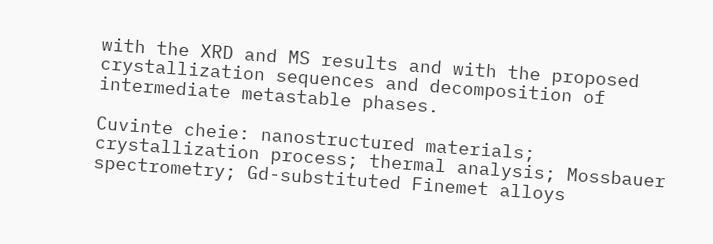with the XRD and MS results and with the proposed crystallization sequences and decomposition of intermediate metastable phases.

Cuvinte cheie: nanostructured materials; crystallization process; thermal analysis; Mossbauer spectrometry; Gd-substituted Finemet alloys